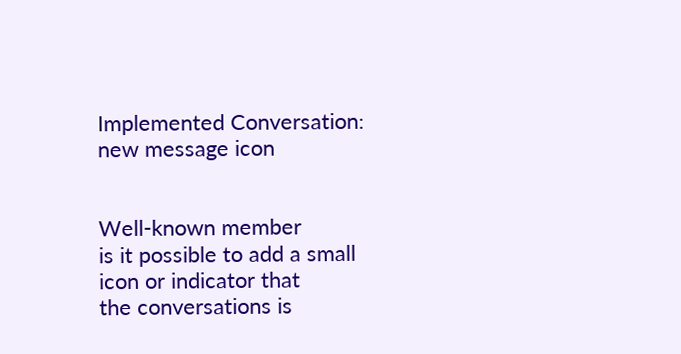Implemented Conversation: new message icon


Well-known member
is it possible to add a small icon or indicator that
the conversations is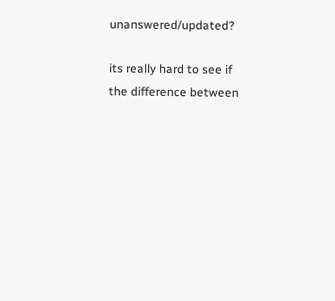unanswered/updated?

its really hard to see if the difference between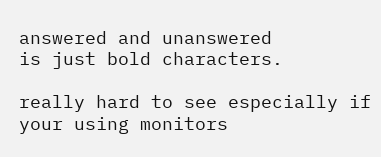answered and unanswered
is just bold characters.

really hard to see especially if your using monitors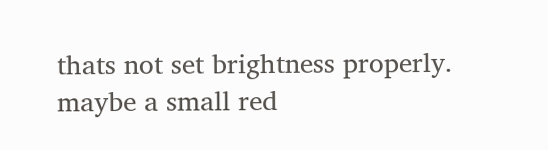thats not set brightness properly.
maybe a small red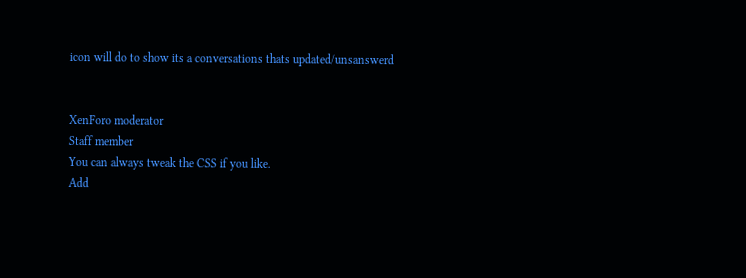icon will do to show its a conversations thats updated/unsanswerd


XenForo moderator
Staff member
You can always tweak the CSS if you like.
Add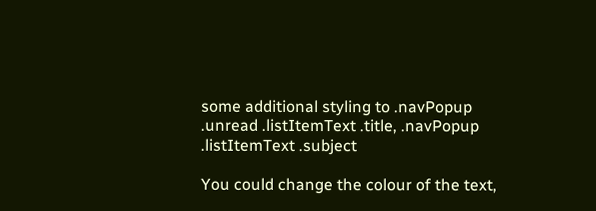some additional styling to .navPopup .unread .listItemText .title, .navPopup .listItemText .subject

You could change the colour of the text,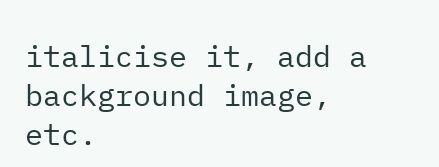italicise it, add a background image, etc.